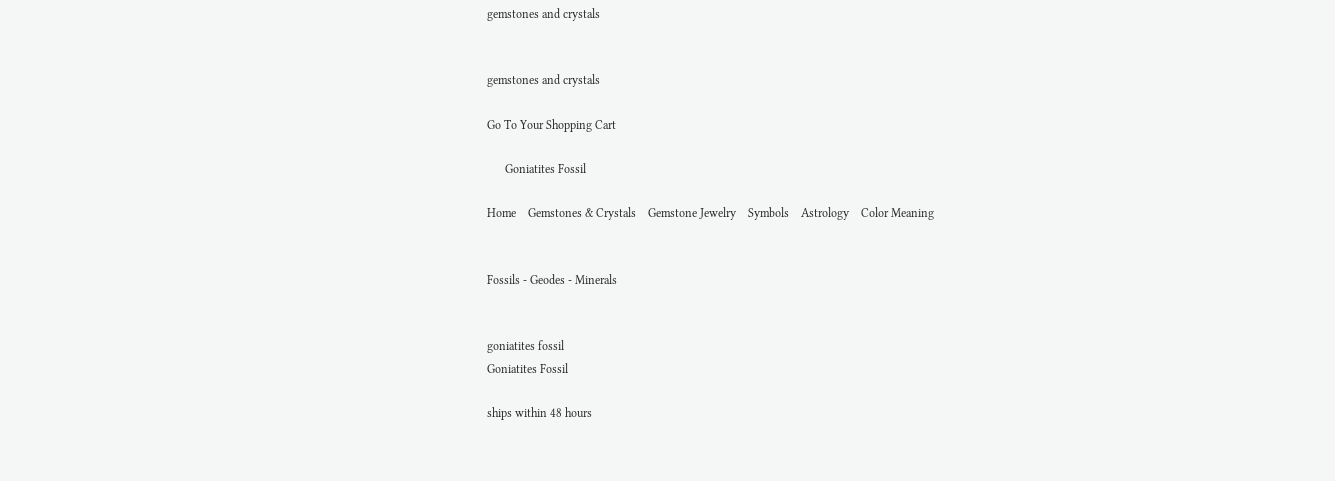gemstones and crystals


gemstones and crystals

Go To Your Shopping Cart

      Goniatites Fossil

Home    Gemstones & Crystals    Gemstone Jewelry    Symbols    Astrology    Color Meaning


Fossils - Geodes - Minerals


goniatites fossil
Goniatites Fossil

ships within 48 hours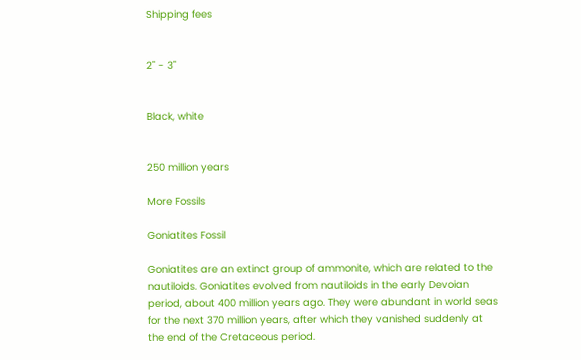Shipping fees


2" - 3"


Black, white


250 million years

More Fossils

Goniatites Fossil

Goniatites are an extinct group of ammonite, which are related to the nautiloids. Goniatites evolved from nautiloids in the early Devoian period, about 400 million years ago. They were abundant in world seas for the next 370 million years, after which they vanished suddenly at the end of the Cretaceous period.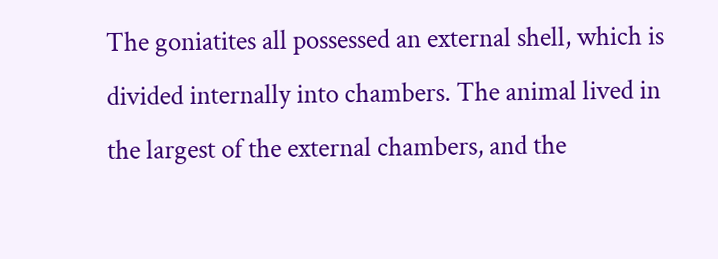The goniatites all possessed an external shell, which is divided internally into chambers. The animal lived in the largest of the external chambers, and the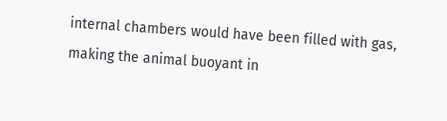internal chambers would have been filled with gas, making the animal buoyant in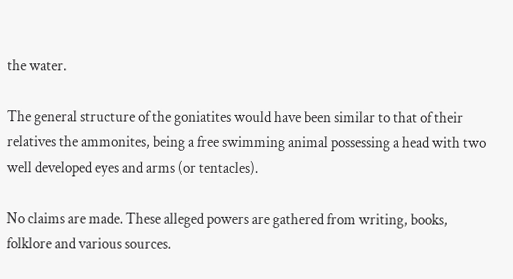the water.

The general structure of the goniatites would have been similar to that of their relatives the ammonites, being a free swimming animal possessing a head with two well developed eyes and arms (or tentacles).

No claims are made. These alleged powers are gathered from writing, books, folklore and various sources.